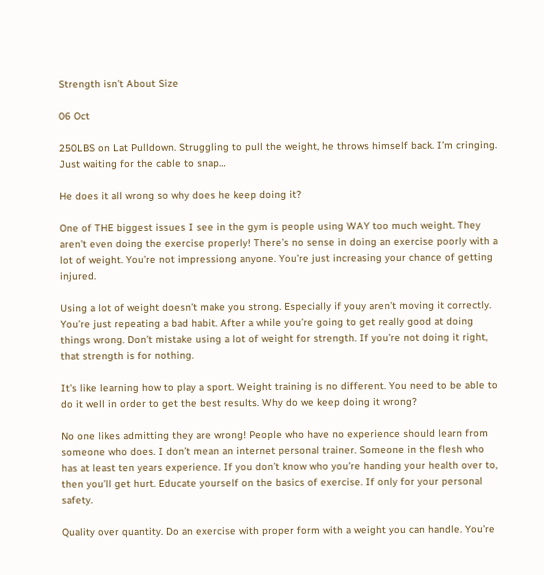Strength isn’t About Size

06 Oct

250LBS on Lat Pulldown. Struggling to pull the weight, he throws himself back. I’m cringing. Just waiting for the cable to snap…

He does it all wrong so why does he keep doing it?

One of THE biggest issues I see in the gym is people using WAY too much weight. They aren’t even doing the exercise properly! There’s no sense in doing an exercise poorly with a lot of weight. You’re not impressiong anyone. You’re just increasing your chance of getting injured.

Using a lot of weight doesn’t make you strong. Especially if youy aren’t moving it correctly. You’re just repeating a bad habit. After a while you’re going to get really good at doing things wrong. Don’t mistake using a lot of weight for strength. If you’re not doing it right, that strength is for nothing.

It’s like learning how to play a sport. Weight training is no different. You need to be able to do it well in order to get the best results. Why do we keep doing it wrong?

No one likes admitting they are wrong! People who have no experience should learn from someone who does. I don’t mean an internet personal trainer. Someone in the flesh who has at least ten years experience. If you don’t know who you’re handing your health over to, then you’ll get hurt. Educate yourself on the basics of exercise. If only for your personal safety.

Quality over quantity. Do an exercise with proper form with a weight you can handle. You’re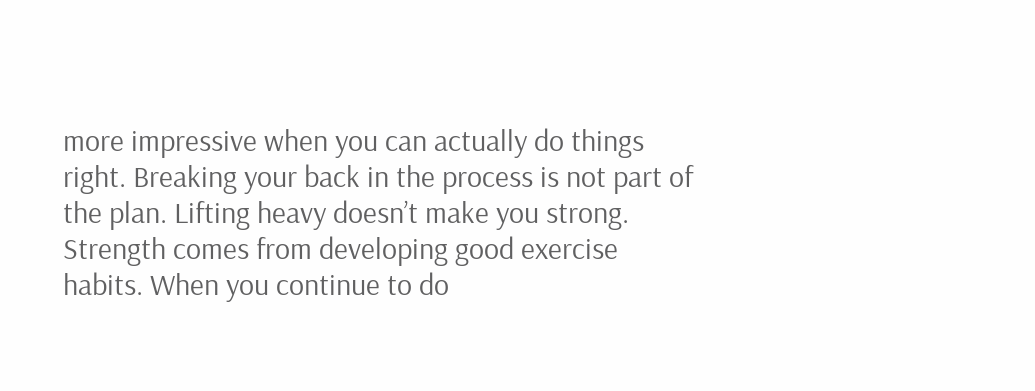more impressive when you can actually do things right. Breaking your back in the process is not part of the plan. Lifting heavy doesn’t make you strong. Strength comes from developing good exercise habits. When you continue to do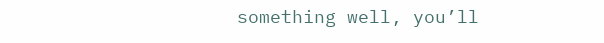something well, you’ll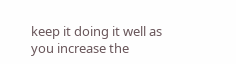keep it doing it well as you increase the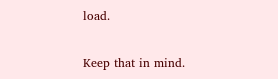load.

Keep that in mind.